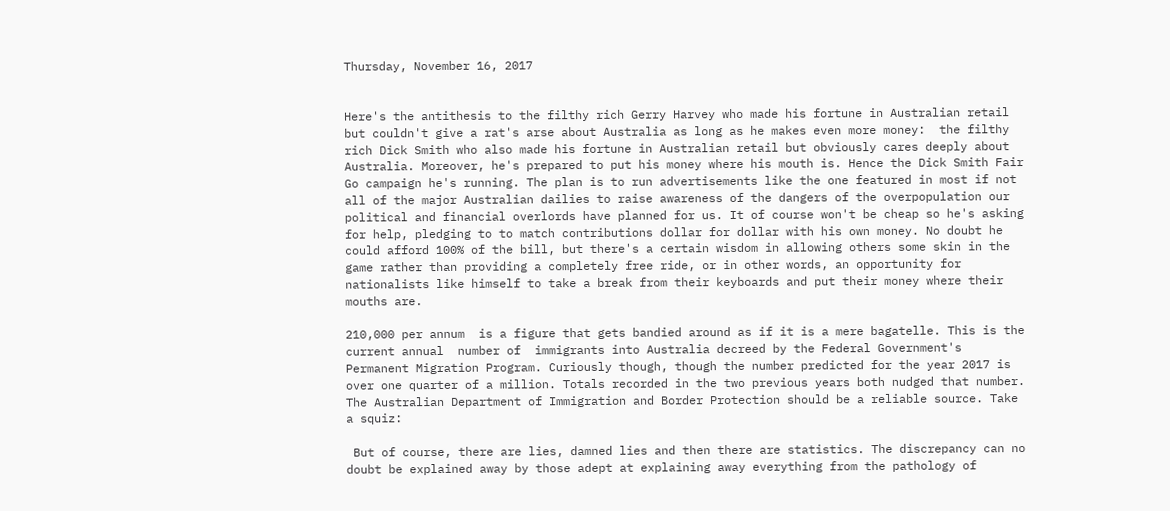Thursday, November 16, 2017


Here's the antithesis to the filthy rich Gerry Harvey who made his fortune in Australian retail but couldn't give a rat's arse about Australia as long as he makes even more money:  the filthy rich Dick Smith who also made his fortune in Australian retail but obviously cares deeply about Australia. Moreover, he's prepared to put his money where his mouth is. Hence the Dick Smith Fair Go campaign he's running. The plan is to run advertisements like the one featured in most if not all of the major Australian dailies to raise awareness of the dangers of the overpopulation our political and financial overlords have planned for us. It of course won't be cheap so he's asking for help, pledging to to match contributions dollar for dollar with his own money. No doubt he could afford 100% of the bill, but there's a certain wisdom in allowing others some skin in the game rather than providing a completely free ride, or in other words, an opportunity for nationalists like himself to take a break from their keyboards and put their money where their mouths are.

210,000 per annum  is a figure that gets bandied around as if it is a mere bagatelle. This is the current annual  number of  immigrants into Australia decreed by the Federal Government's Permanent Migration Program. Curiously though, though the number predicted for the year 2017 is over one quarter of a million. Totals recorded in the two previous years both nudged that number. The Australian Department of Immigration and Border Protection should be a reliable source. Take a squiz:

 But of course, there are lies, damned lies and then there are statistics. The discrepancy can no doubt be explained away by those adept at explaining away everything from the pathology of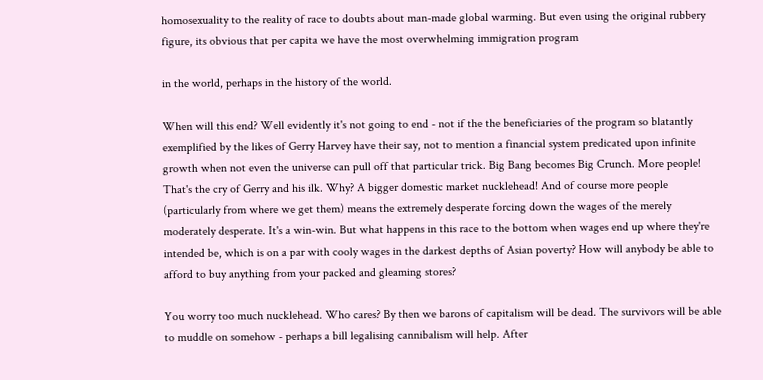homosexuality to the reality of race to doubts about man-made global warming. But even using the original rubbery figure, its obvious that per capita we have the most overwhelming immigration program

in the world, perhaps in the history of the world.

When will this end? Well evidently it's not going to end - not if the the beneficiaries of the program so blatantly exemplified by the likes of Gerry Harvey have their say, not to mention a financial system predicated upon infinite growth when not even the universe can pull off that particular trick. Big Bang becomes Big Crunch. More people! That's the cry of Gerry and his ilk. Why? A bigger domestic market nucklehead! And of course more people (particularly from where we get them) means the extremely desperate forcing down the wages of the merely moderately desperate. It's a win-win. But what happens in this race to the bottom when wages end up where they're intended be, which is on a par with cooly wages in the darkest depths of Asian poverty? How will anybody be able to afford to buy anything from your packed and gleaming stores?

You worry too much nucklehead. Who cares? By then we barons of capitalism will be dead. The survivors will be able to muddle on somehow - perhaps a bill legalising cannibalism will help. After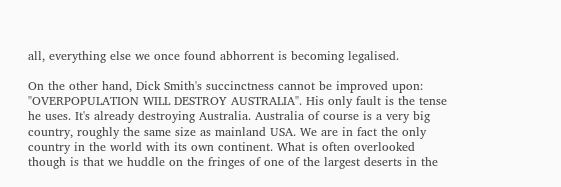all, everything else we once found abhorrent is becoming legalised.

On the other hand, Dick Smith's succinctness cannot be improved upon: "OVERPOPULATION WILL DESTROY AUSTRALIA". His only fault is the tense he uses. It's already destroying Australia. Australia of course is a very big country, roughly the same size as mainland USA. We are in fact the only country in the world with its own continent. What is often overlooked though is that we huddle on the fringes of one of the largest deserts in the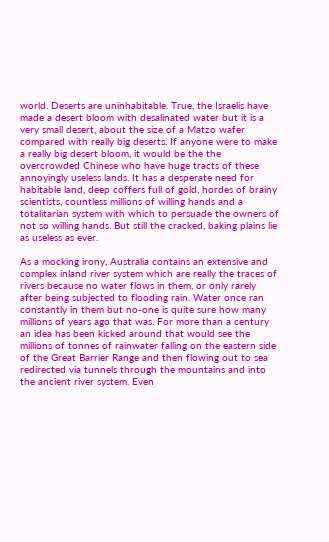world. Deserts are uninhabitable. True, the Israelis have made a desert bloom with desalinated water but it is a very small desert, about the size of a Matzo wafer compared with really big deserts. If anyone were to make a really big desert bloom, it would be the the overcrowded Chinese who have huge tracts of these annoyingly useless lands. It has a desperate need for habitable land, deep coffers full of gold, hordes of brainy scientists, countless millions of willing hands and a totalitarian system with which to persuade the owners of not so willing hands. But still the cracked, baking plains lie as useless as ever.

As a mocking irony, Australia contains an extensive and complex inland river system which are really the traces of rivers because no water flows in them, or only rarely after being subjected to flooding rain. Water once ran constantly in them but no-one is quite sure how many millions of years ago that was. For more than a century an idea has been kicked around that would see the millions of tonnes of rainwater falling on the eastern side of the Great Barrier Range and then flowing out to sea redirected via tunnels through the mountains and into the ancient river system. Even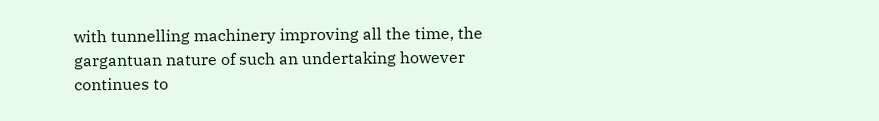with tunnelling machinery improving all the time, the gargantuan nature of such an undertaking however continues to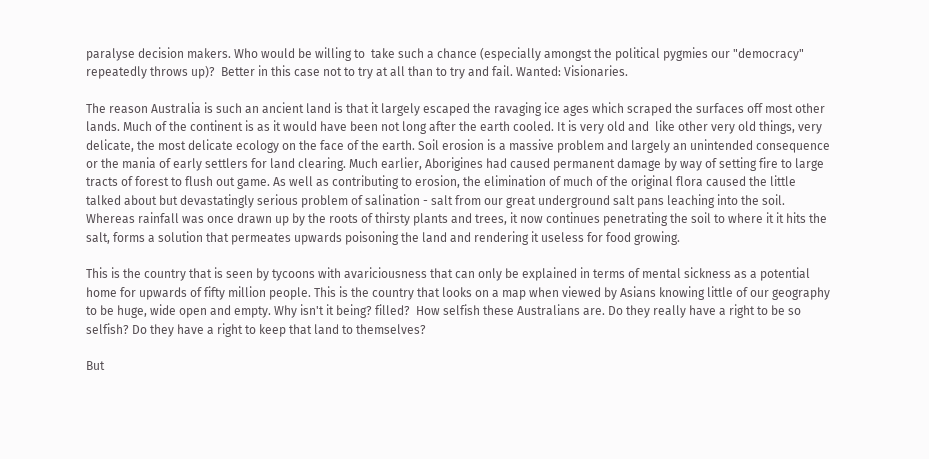paralyse decision makers. Who would be willing to  take such a chance (especially amongst the political pygmies our "democracy" repeatedly throws up)?  Better in this case not to try at all than to try and fail. Wanted: Visionaries.

The reason Australia is such an ancient land is that it largely escaped the ravaging ice ages which scraped the surfaces off most other lands. Much of the continent is as it would have been not long after the earth cooled. It is very old and  like other very old things, very delicate, the most delicate ecology on the face of the earth. Soil erosion is a massive problem and largely an unintended consequence or the mania of early settlers for land clearing. Much earlier, Aborigines had caused permanent damage by way of setting fire to large tracts of forest to flush out game. As well as contributing to erosion, the elimination of much of the original flora caused the little talked about but devastatingly serious problem of salination - salt from our great underground salt pans leaching into the soil. Whereas rainfall was once drawn up by the roots of thirsty plants and trees, it now continues penetrating the soil to where it it hits the salt, forms a solution that permeates upwards poisoning the land and rendering it useless for food growing.

This is the country that is seen by tycoons with avariciousness that can only be explained in terms of mental sickness as a potential home for upwards of fifty million people. This is the country that looks on a map when viewed by Asians knowing little of our geography to be huge, wide open and empty. Why isn't it being? filled?  How selfish these Australians are. Do they really have a right to be so selfish? Do they have a right to keep that land to themselves?

But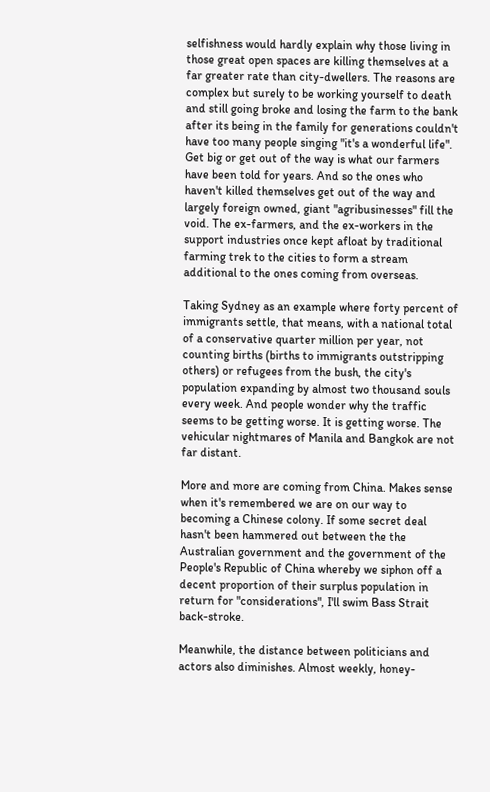selfishness would hardly explain why those living in those great open spaces are killing themselves at a far greater rate than city-dwellers. The reasons are complex but surely to be working yourself to death and still going broke and losing the farm to the bank after its being in the family for generations couldn't have too many people singing "it's a wonderful life". Get big or get out of the way is what our farmers have been told for years. And so the ones who haven't killed themselves get out of the way and largely foreign owned, giant "agribusinesses" fill the void. The ex-farmers, and the ex-workers in the support industries once kept afloat by traditional farming trek to the cities to form a stream additional to the ones coming from overseas.

Taking Sydney as an example where forty percent of immigrants settle, that means, with a national total of a conservative quarter million per year, not counting births (births to immigrants outstripping others) or refugees from the bush, the city's population expanding by almost two thousand souls every week. And people wonder why the traffic seems to be getting worse. It is getting worse. The vehicular nightmares of Manila and Bangkok are not far distant.

More and more are coming from China. Makes sense when it's remembered we are on our way to becoming a Chinese colony. If some secret deal hasn't been hammered out between the the Australian government and the government of the People's Republic of China whereby we siphon off a decent proportion of their surplus population in return for "considerations", I'll swim Bass Strait back-stroke.

Meanwhile, the distance between politicians and actors also diminishes. Almost weekly, honey-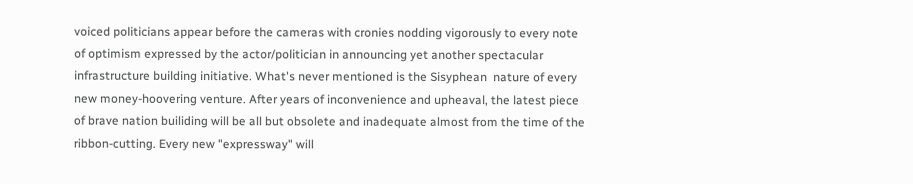voiced politicians appear before the cameras with cronies nodding vigorously to every note of optimism expressed by the actor/politician in announcing yet another spectacular infrastructure building initiative. What's never mentioned is the Sisyphean  nature of every new money-hoovering venture. After years of inconvenience and upheaval, the latest piece of brave nation builiding will be all but obsolete and inadequate almost from the time of the ribbon-cutting. Every new "expressway" will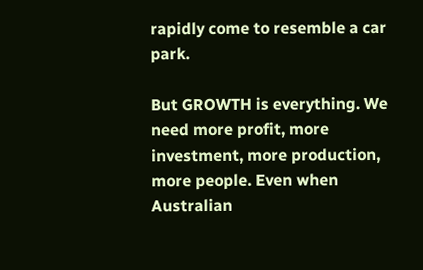rapidly come to resemble a car park.

But GROWTH is everything. We need more profit, more investment, more production, more people. Even when Australian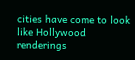cities have come to look like Hollywood renderings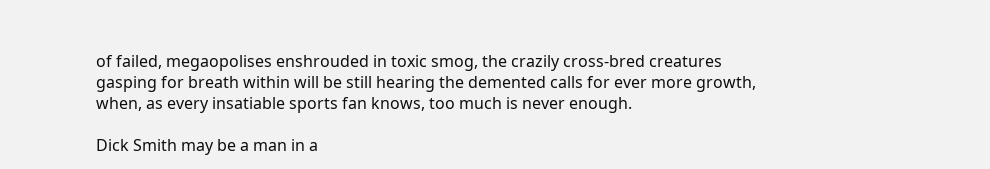of failed, megaopolises enshrouded in toxic smog, the crazily cross-bred creatures gasping for breath within will be still hearing the demented calls for ever more growth, when, as every insatiable sports fan knows, too much is never enough.

Dick Smith may be a man in a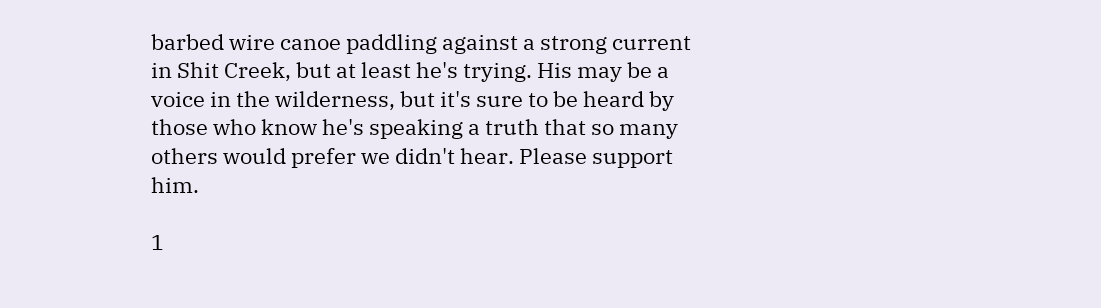barbed wire canoe paddling against a strong current in Shit Creek, but at least he's trying. His may be a voice in the wilderness, but it's sure to be heard by those who know he's speaking a truth that so many others would prefer we didn't hear. Please support him.

1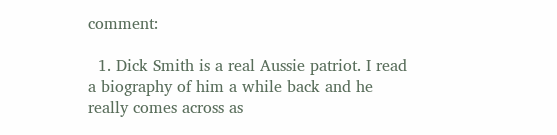comment:

  1. Dick Smith is a real Aussie patriot. I read a biography of him a while back and he really comes across as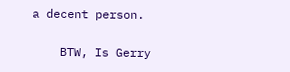a decent person.

    BTW, Is Gerry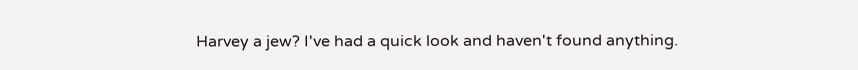Harvey a jew? I've had a quick look and haven't found anything.